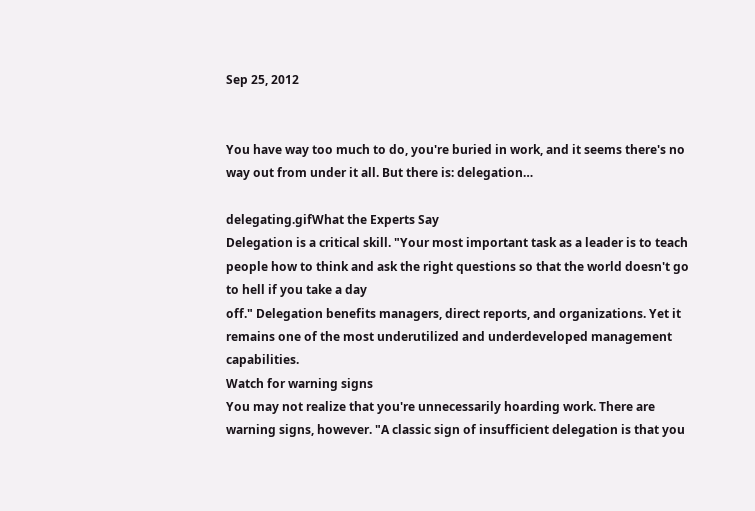Sep 25, 2012


You have way too much to do, you're buried in work, and it seems there's no way out from under it all. But there is: delegation…

delegating.gifWhat the Experts Say
Delegation is a critical skill. "Your most important task as a leader is to teach people how to think and ask the right questions so that the world doesn't go to hell if you take a day
off." Delegation benefits managers, direct reports, and organizations. Yet it remains one of the most underutilized and underdeveloped management capabilities.
Watch for warning signs
You may not realize that you're unnecessarily hoarding work. There are warning signs, however. "A classic sign of insufficient delegation is that you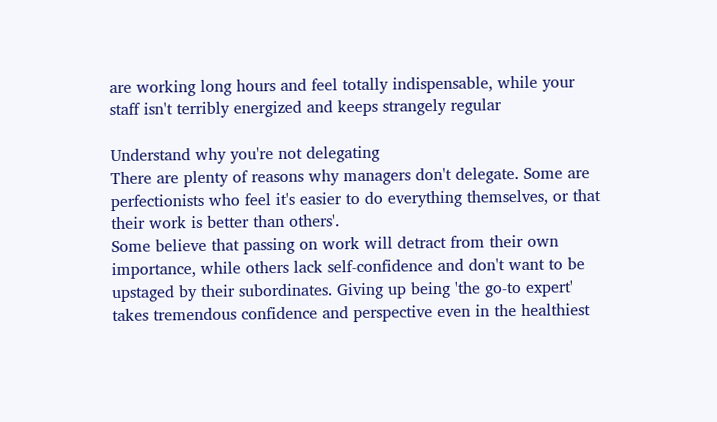are working long hours and feel totally indispensable, while your staff isn't terribly energized and keeps strangely regular

Understand why you're not delegating
There are plenty of reasons why managers don't delegate. Some are perfectionists who feel it's easier to do everything themselves, or that their work is better than others'.
Some believe that passing on work will detract from their own importance, while others lack self-confidence and don't want to be upstaged by their subordinates. Giving up being 'the go-to expert' takes tremendous confidence and perspective even in the healthiest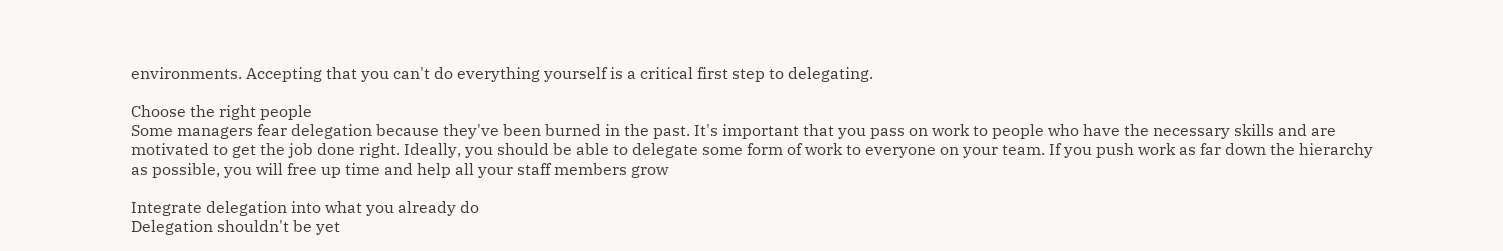environments. Accepting that you can't do everything yourself is a critical first step to delegating.

Choose the right people
Some managers fear delegation because they've been burned in the past. It's important that you pass on work to people who have the necessary skills and are motivated to get the job done right. Ideally, you should be able to delegate some form of work to everyone on your team. If you push work as far down the hierarchy as possible, you will free up time and help all your staff members grow

Integrate delegation into what you already do
Delegation shouldn't be yet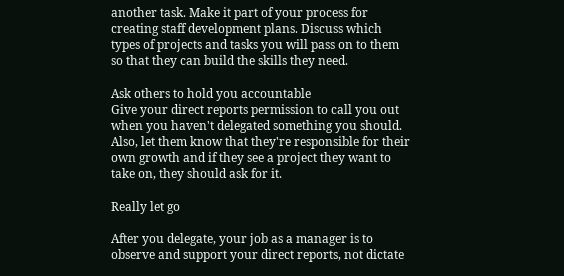another task. Make it part of your process for creating staff development plans. Discuss which types of projects and tasks you will pass on to them so that they can build the skills they need.

Ask others to hold you accountable
Give your direct reports permission to call you out when you haven't delegated something you should.
Also, let them know that they're responsible for their own growth and if they see a project they want to take on, they should ask for it.

Really let go

After you delegate, your job as a manager is to observe and support your direct reports, not dictate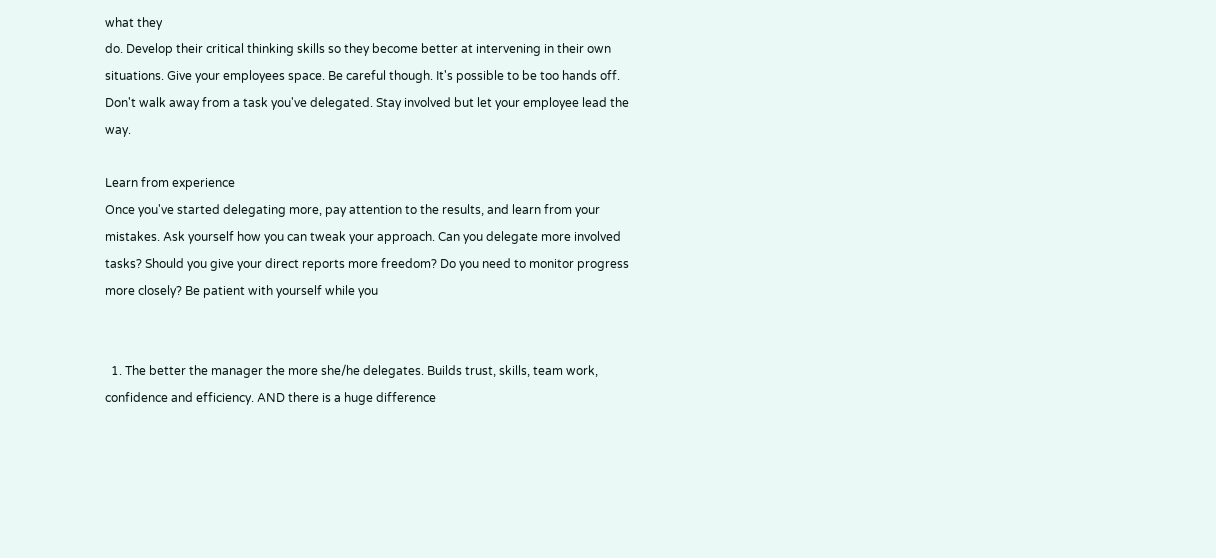what they
do. Develop their critical thinking skills so they become better at intervening in their own situations. Give your employees space. Be careful though. It's possible to be too hands off. Don't walk away from a task you've delegated. Stay involved but let your employee lead the way.

Learn from experience
Once you've started delegating more, pay attention to the results, and learn from your mistakes. Ask yourself how you can tweak your approach. Can you delegate more involved tasks? Should you give your direct reports more freedom? Do you need to monitor progress more closely? Be patient with yourself while you


  1. The better the manager the more she/he delegates. Builds trust, skills, team work, confidence and efficiency. AND there is a huge difference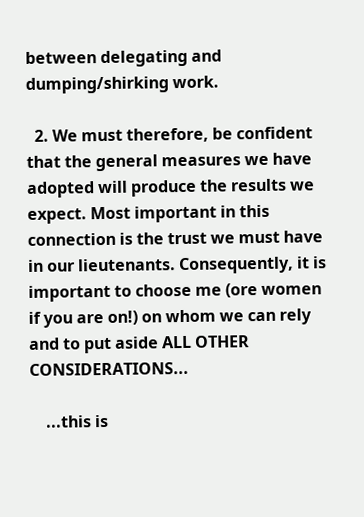between delegating and dumping/shirking work.

  2. We must therefore, be confident that the general measures we have adopted will produce the results we expect. Most important in this connection is the trust we must have in our lieutenants. Consequently, it is important to choose me (ore women if you are on!) on whom we can rely and to put aside ALL OTHER CONSIDERATIONS...

    ...this is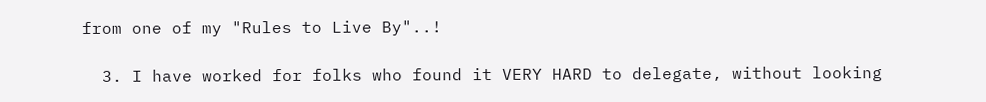from one of my "Rules to Live By"..!

  3. I have worked for folks who found it VERY HARD to delegate, without looking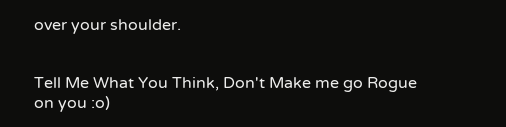over your shoulder.


Tell Me What You Think, Don't Make me go Rogue on you :o)